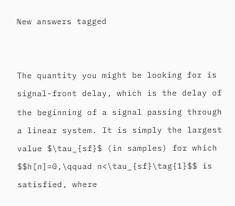New answers tagged


The quantity you might be looking for is signal-front delay, which is the delay of the beginning of a signal passing through a linear system. It is simply the largest value $\tau_{sf}$ (in samples) for which $$h[n]=0,\qquad n<\tau_{sf}\tag{1}$$ is satisfied, where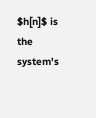$h[n]$ is the system's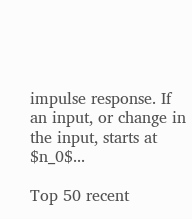impulse response. If an input, or change in the input, starts at $n_0$...

Top 50 recent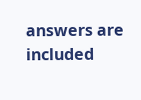answers are included